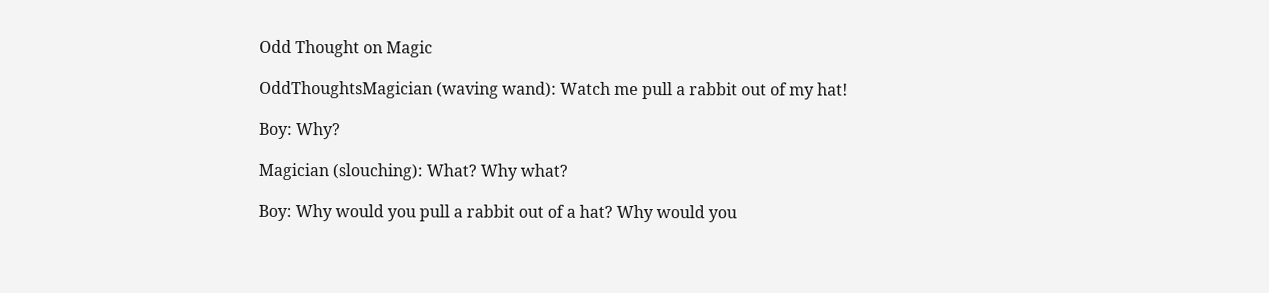Odd Thought on Magic

OddThoughtsMagician (waving wand): Watch me pull a rabbit out of my hat!

Boy: Why?

Magician (slouching): What? Why what?

Boy: Why would you pull a rabbit out of a hat? Why would you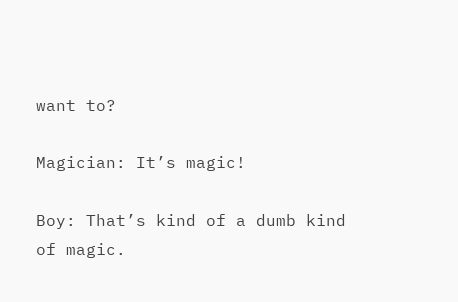want to?

Magician: It’s magic!

Boy: That’s kind of a dumb kind of magic.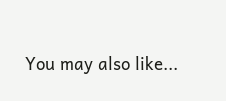You may also like...